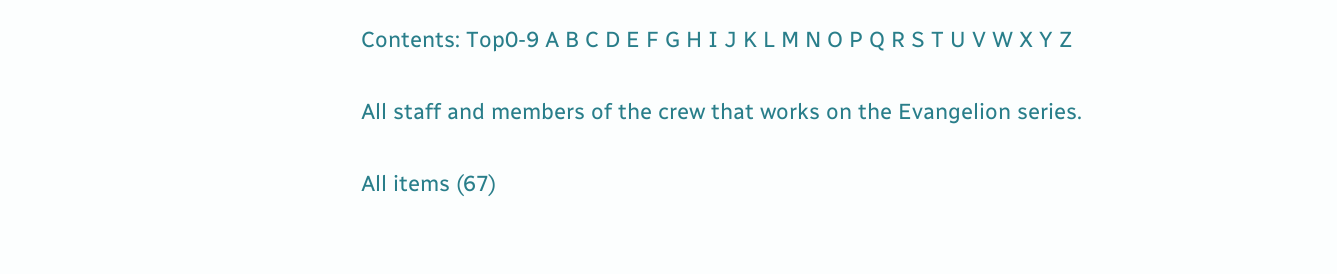Contents: Top0-9 A B C D E F G H I J K L M N O P Q R S T U V W X Y Z

All staff and members of the crew that works on the Evangelion series.

All items (67)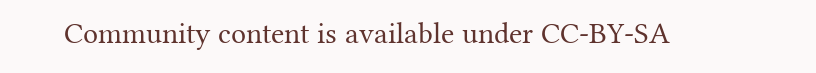Community content is available under CC-BY-SA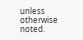unless otherwise noted.